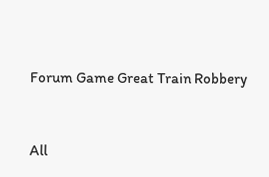Forum Game Great Train Robbery


All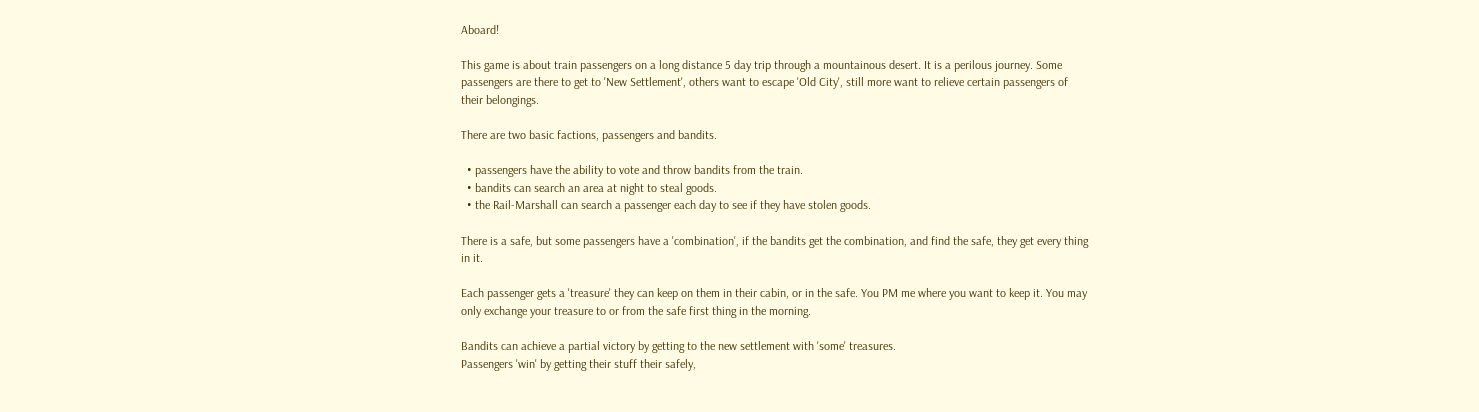Aboard!

This game is about train passengers on a long distance 5 day trip through a mountainous desert. It is a perilous journey. Some passengers are there to get to 'New Settlement', others want to escape 'Old City', still more want to relieve certain passengers of their belongings.

There are two basic factions, passengers and bandits.

  • passengers have the ability to vote and throw bandits from the train.
  • bandits can search an area at night to steal goods.
  • the Rail-Marshall can search a passenger each day to see if they have stolen goods.

There is a safe, but some passengers have a 'combination', if the bandits get the combination, and find the safe, they get every thing in it.

Each passenger gets a 'treasure' they can keep on them in their cabin, or in the safe. You PM me where you want to keep it. You may only exchange your treasure to or from the safe first thing in the morning.

Bandits can achieve a partial victory by getting to the new settlement with 'some' treasures.
Passengers 'win' by getting their stuff their safely,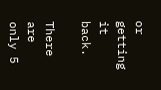or getting it back.

There are only 5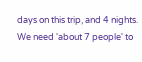days on this trip, and 4 nights.
We need 'about 7 people' to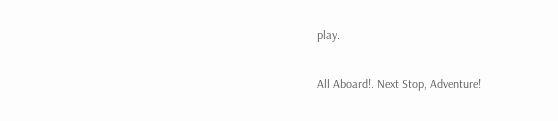play.

All Aboard!. Next Stop, Adventure!